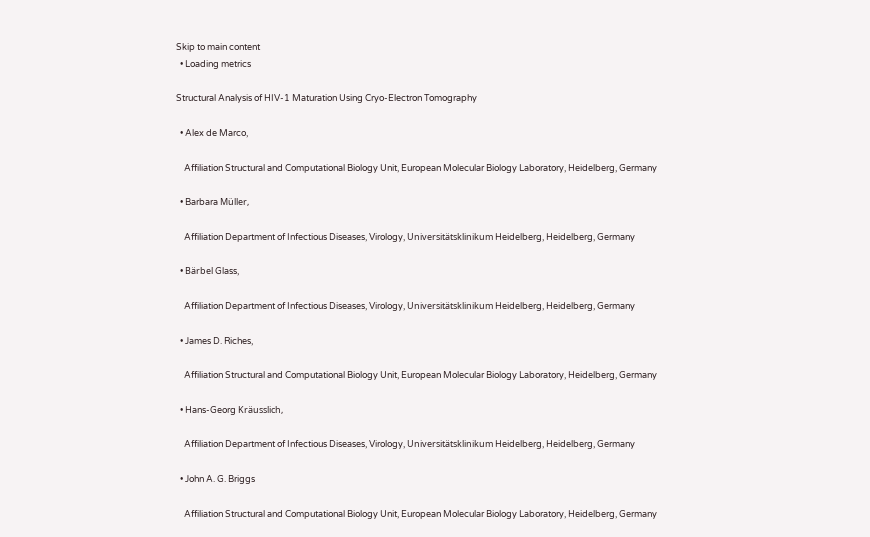Skip to main content
  • Loading metrics

Structural Analysis of HIV-1 Maturation Using Cryo-Electron Tomography

  • Alex de Marco,

    Affiliation Structural and Computational Biology Unit, European Molecular Biology Laboratory, Heidelberg, Germany

  • Barbara Müller,

    Affiliation Department of Infectious Diseases, Virology, Universitätsklinikum Heidelberg, Heidelberg, Germany

  • Bärbel Glass,

    Affiliation Department of Infectious Diseases, Virology, Universitätsklinikum Heidelberg, Heidelberg, Germany

  • James D. Riches,

    Affiliation Structural and Computational Biology Unit, European Molecular Biology Laboratory, Heidelberg, Germany

  • Hans-Georg Kräusslich,

    Affiliation Department of Infectious Diseases, Virology, Universitätsklinikum Heidelberg, Heidelberg, Germany

  • John A. G. Briggs

    Affiliation Structural and Computational Biology Unit, European Molecular Biology Laboratory, Heidelberg, Germany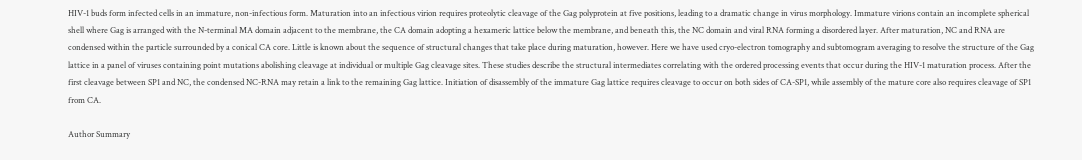HIV-1 buds form infected cells in an immature, non-infectious form. Maturation into an infectious virion requires proteolytic cleavage of the Gag polyprotein at five positions, leading to a dramatic change in virus morphology. Immature virions contain an incomplete spherical shell where Gag is arranged with the N-terminal MA domain adjacent to the membrane, the CA domain adopting a hexameric lattice below the membrane, and beneath this, the NC domain and viral RNA forming a disordered layer. After maturation, NC and RNA are condensed within the particle surrounded by a conical CA core. Little is known about the sequence of structural changes that take place during maturation, however. Here we have used cryo-electron tomography and subtomogram averaging to resolve the structure of the Gag lattice in a panel of viruses containing point mutations abolishing cleavage at individual or multiple Gag cleavage sites. These studies describe the structural intermediates correlating with the ordered processing events that occur during the HIV-1 maturation process. After the first cleavage between SP1 and NC, the condensed NC-RNA may retain a link to the remaining Gag lattice. Initiation of disassembly of the immature Gag lattice requires cleavage to occur on both sides of CA-SP1, while assembly of the mature core also requires cleavage of SP1 from CA.

Author Summary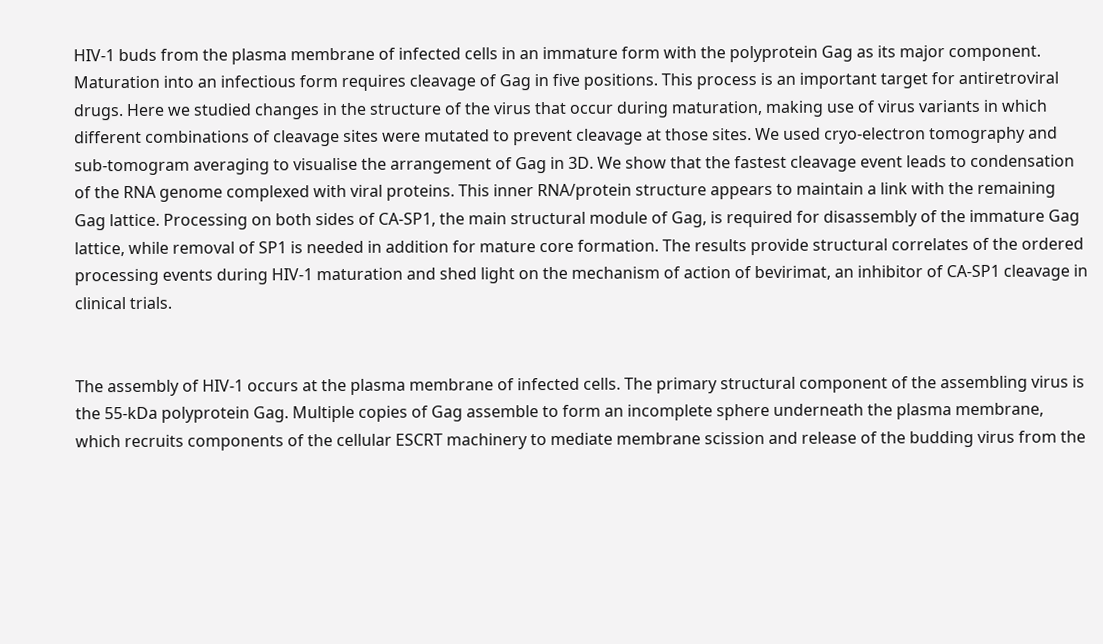HIV-1 buds from the plasma membrane of infected cells in an immature form with the polyprotein Gag as its major component. Maturation into an infectious form requires cleavage of Gag in five positions. This process is an important target for antiretroviral drugs. Here we studied changes in the structure of the virus that occur during maturation, making use of virus variants in which different combinations of cleavage sites were mutated to prevent cleavage at those sites. We used cryo-electron tomography and sub-tomogram averaging to visualise the arrangement of Gag in 3D. We show that the fastest cleavage event leads to condensation of the RNA genome complexed with viral proteins. This inner RNA/protein structure appears to maintain a link with the remaining Gag lattice. Processing on both sides of CA-SP1, the main structural module of Gag, is required for disassembly of the immature Gag lattice, while removal of SP1 is needed in addition for mature core formation. The results provide structural correlates of the ordered processing events during HIV-1 maturation and shed light on the mechanism of action of bevirimat, an inhibitor of CA-SP1 cleavage in clinical trials.


The assembly of HIV-1 occurs at the plasma membrane of infected cells. The primary structural component of the assembling virus is the 55-kDa polyprotein Gag. Multiple copies of Gag assemble to form an incomplete sphere underneath the plasma membrane, which recruits components of the cellular ESCRT machinery to mediate membrane scission and release of the budding virus from the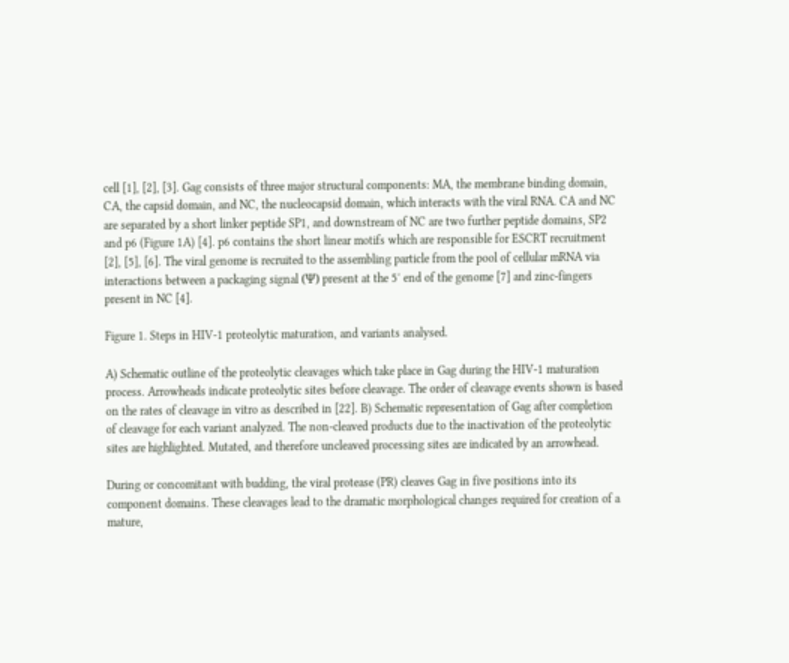cell [1], [2], [3]. Gag consists of three major structural components: MA, the membrane binding domain, CA, the capsid domain, and NC, the nucleocapsid domain, which interacts with the viral RNA. CA and NC are separated by a short linker peptide SP1, and downstream of NC are two further peptide domains, SP2 and p6 (Figure 1A) [4]. p6 contains the short linear motifs which are responsible for ESCRT recruitment [2], [5], [6]. The viral genome is recruited to the assembling particle from the pool of cellular mRNA via interactions between a packaging signal (Ψ) present at the 5′ end of the genome [7] and zinc-fingers present in NC [4].

Figure 1. Steps in HIV-1 proteolytic maturation, and variants analysed.

A) Schematic outline of the proteolytic cleavages which take place in Gag during the HIV-1 maturation process. Arrowheads indicate proteolytic sites before cleavage. The order of cleavage events shown is based on the rates of cleavage in vitro as described in [22]. B) Schematic representation of Gag after completion of cleavage for each variant analyzed. The non-cleaved products due to the inactivation of the proteolytic sites are highlighted. Mutated, and therefore uncleaved processing sites are indicated by an arrowhead.

During or concomitant with budding, the viral protease (PR) cleaves Gag in five positions into its component domains. These cleavages lead to the dramatic morphological changes required for creation of a mature,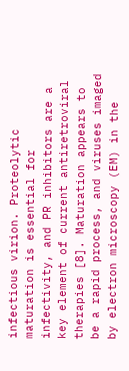infectious virion. Proteolytic maturation is essential for infectivity, and PR inhibitors are a key element of current antiretroviral therapies [8]. Maturation appears to be a rapid process, and viruses imaged by electron microscopy (EM) in the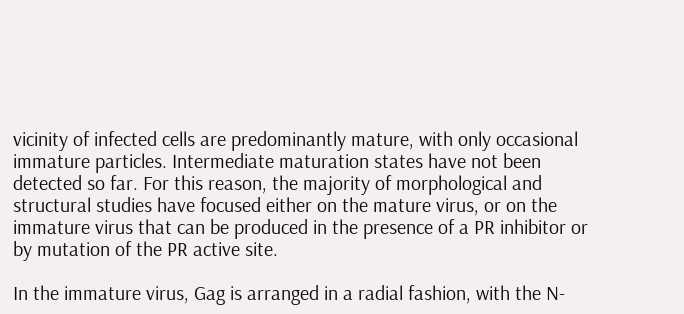vicinity of infected cells are predominantly mature, with only occasional immature particles. Intermediate maturation states have not been detected so far. For this reason, the majority of morphological and structural studies have focused either on the mature virus, or on the immature virus that can be produced in the presence of a PR inhibitor or by mutation of the PR active site.

In the immature virus, Gag is arranged in a radial fashion, with the N-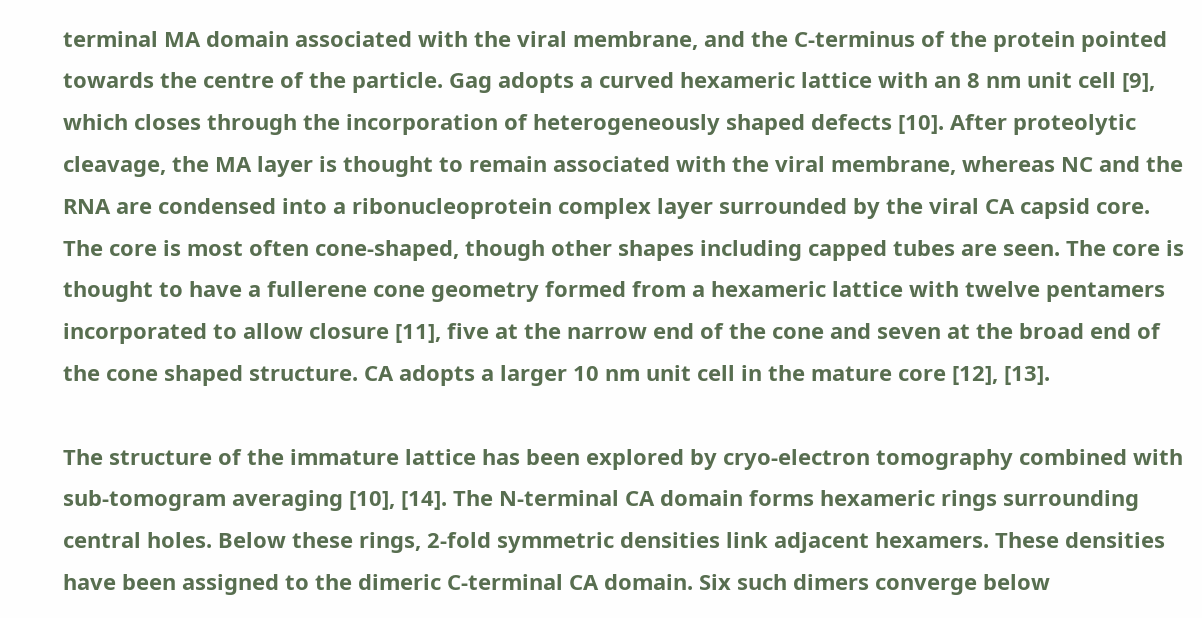terminal MA domain associated with the viral membrane, and the C-terminus of the protein pointed towards the centre of the particle. Gag adopts a curved hexameric lattice with an 8 nm unit cell [9], which closes through the incorporation of heterogeneously shaped defects [10]. After proteolytic cleavage, the MA layer is thought to remain associated with the viral membrane, whereas NC and the RNA are condensed into a ribonucleoprotein complex layer surrounded by the viral CA capsid core. The core is most often cone-shaped, though other shapes including capped tubes are seen. The core is thought to have a fullerene cone geometry formed from a hexameric lattice with twelve pentamers incorporated to allow closure [11], five at the narrow end of the cone and seven at the broad end of the cone shaped structure. CA adopts a larger 10 nm unit cell in the mature core [12], [13].

The structure of the immature lattice has been explored by cryo-electron tomography combined with sub-tomogram averaging [10], [14]. The N-terminal CA domain forms hexameric rings surrounding central holes. Below these rings, 2-fold symmetric densities link adjacent hexamers. These densities have been assigned to the dimeric C-terminal CA domain. Six such dimers converge below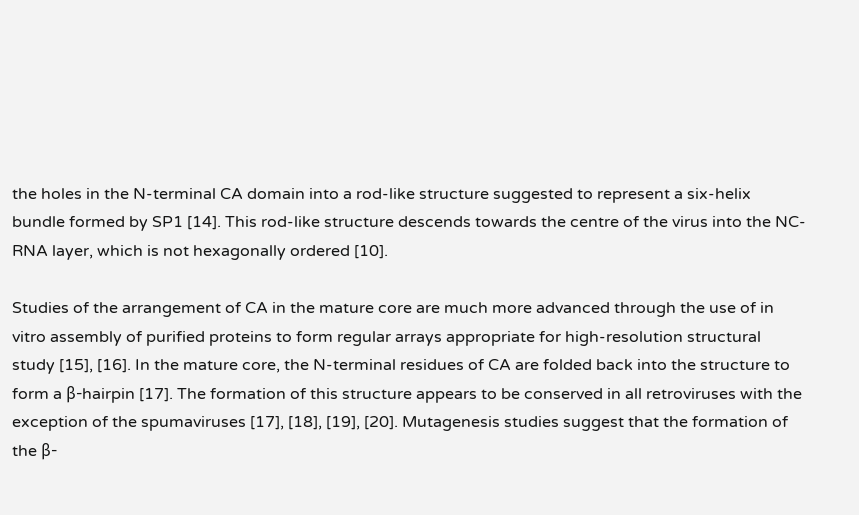the holes in the N-terminal CA domain into a rod-like structure suggested to represent a six-helix bundle formed by SP1 [14]. This rod-like structure descends towards the centre of the virus into the NC-RNA layer, which is not hexagonally ordered [10].

Studies of the arrangement of CA in the mature core are much more advanced through the use of in vitro assembly of purified proteins to form regular arrays appropriate for high-resolution structural study [15], [16]. In the mature core, the N-terminal residues of CA are folded back into the structure to form a β-hairpin [17]. The formation of this structure appears to be conserved in all retroviruses with the exception of the spumaviruses [17], [18], [19], [20]. Mutagenesis studies suggest that the formation of the β-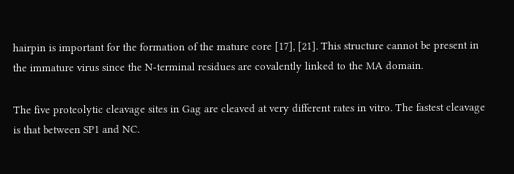hairpin is important for the formation of the mature core [17], [21]. This structure cannot be present in the immature virus since the N-terminal residues are covalently linked to the MA domain.

The five proteolytic cleavage sites in Gag are cleaved at very different rates in vitro. The fastest cleavage is that between SP1 and NC.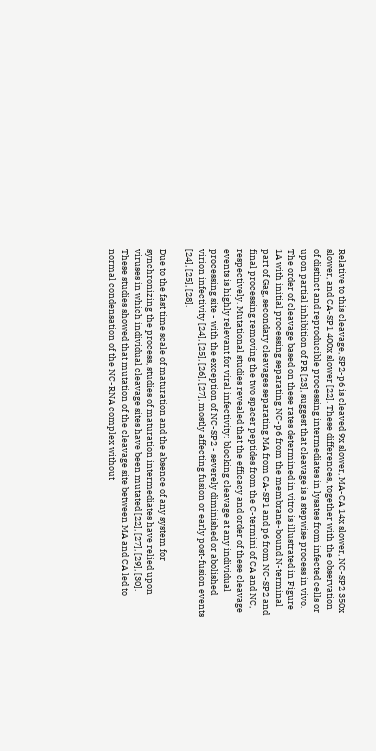Relative to this cleavage, SP2-p6 is cleaved 9x slower, MA-CA 14x slower, NC-SP2 350x slower, and CA-SP1 400x slower [22]. These differences, together with the observation of distinct and reproducible processing intermediates in lysates from infected cells or upon partial inhibition of PR [23], suggest that cleavage is a stepwise process in vivo. The order of cleavage based on these rates determined in vitro is illustrated in Figure 1A with initial processing separating NC-p6 from the membrane-bound N-terminal part of Gag, secondary cleavages separating MA from CA-SP1 and p6 from NC-SP2 and final processing removing the two spacer peptides from the C-termini of CA and NC, respectively. Mutational studies revealed that the efficacy and order of these cleavage events is highly relevant for viral infectivity: blocking cleavage at any individual processing site - with the exception of NC-SP2 - severely diminished or abolished virion infectivity [24], [25], [26], [27], mostly affecting fusion or early post-fusion events [24], [25], [28].

Due to the fast time scale of maturation and the absence of any system for synchronizing the process, studies of maturation intermediates have relied upon viruses in which individual cleavage sites have been mutated [22], [27], [29], [30]. These studies showed that mutation of the cleavage site between MA and CA led to normal condensation of the NC-RNA complex without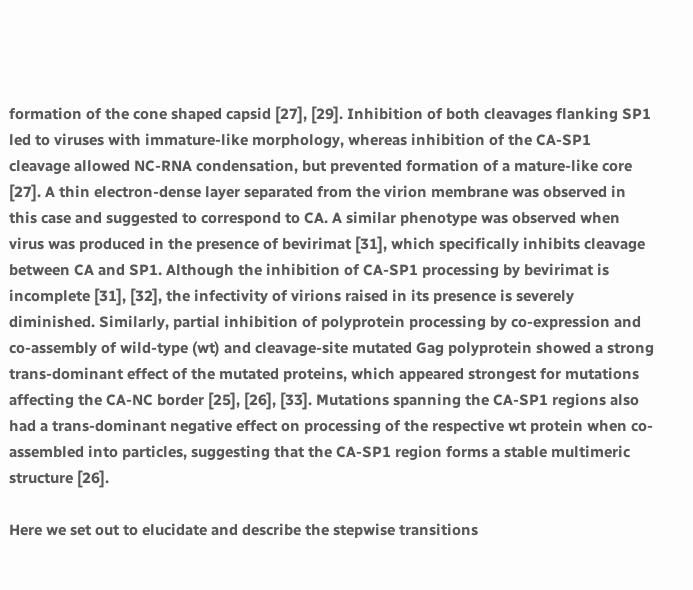formation of the cone shaped capsid [27], [29]. Inhibition of both cleavages flanking SP1 led to viruses with immature-like morphology, whereas inhibition of the CA-SP1 cleavage allowed NC-RNA condensation, but prevented formation of a mature-like core [27]. A thin electron-dense layer separated from the virion membrane was observed in this case and suggested to correspond to CA. A similar phenotype was observed when virus was produced in the presence of bevirimat [31], which specifically inhibits cleavage between CA and SP1. Although the inhibition of CA-SP1 processing by bevirimat is incomplete [31], [32], the infectivity of virions raised in its presence is severely diminished. Similarly, partial inhibition of polyprotein processing by co-expression and co-assembly of wild-type (wt) and cleavage-site mutated Gag polyprotein showed a strong trans-dominant effect of the mutated proteins, which appeared strongest for mutations affecting the CA-NC border [25], [26], [33]. Mutations spanning the CA-SP1 regions also had a trans-dominant negative effect on processing of the respective wt protein when co-assembled into particles, suggesting that the CA-SP1 region forms a stable multimeric structure [26].

Here we set out to elucidate and describe the stepwise transitions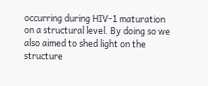occurring during HIV-1 maturation on a structural level. By doing so we also aimed to shed light on the structure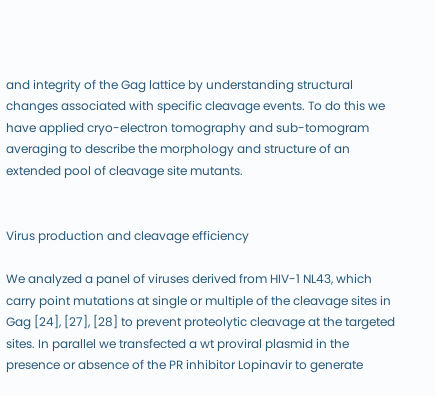and integrity of the Gag lattice by understanding structural changes associated with specific cleavage events. To do this we have applied cryo-electron tomography and sub-tomogram averaging to describe the morphology and structure of an extended pool of cleavage site mutants.


Virus production and cleavage efficiency

We analyzed a panel of viruses derived from HIV-1 NL43, which carry point mutations at single or multiple of the cleavage sites in Gag [24], [27], [28] to prevent proteolytic cleavage at the targeted sites. In parallel we transfected a wt proviral plasmid in the presence or absence of the PR inhibitor Lopinavir to generate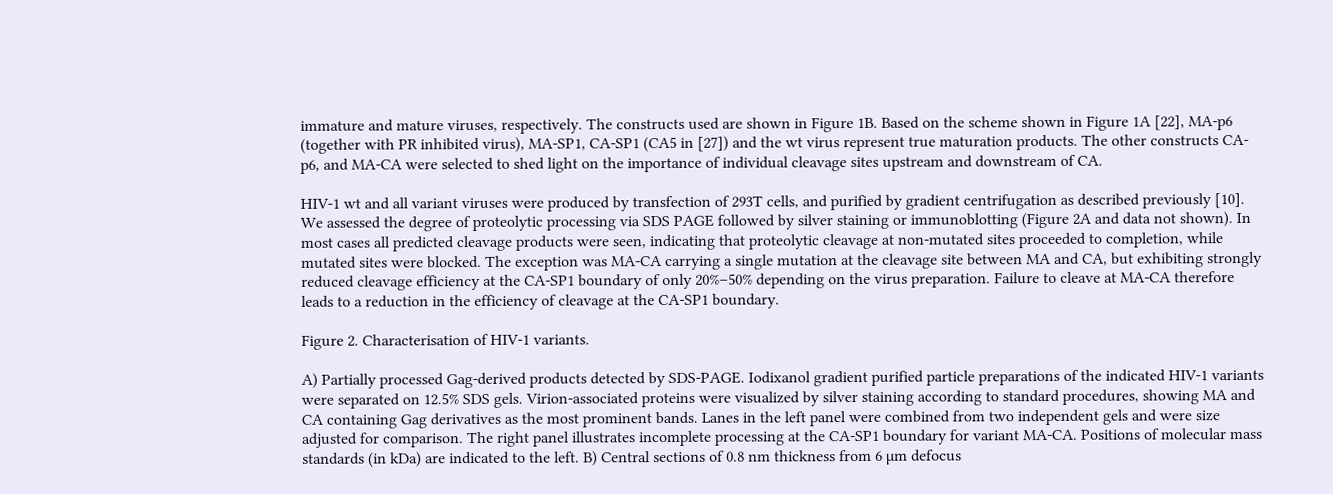immature and mature viruses, respectively. The constructs used are shown in Figure 1B. Based on the scheme shown in Figure 1A [22], MA-p6 (together with PR inhibited virus), MA-SP1, CA-SP1 (CA5 in [27]) and the wt virus represent true maturation products. The other constructs CA-p6, and MA-CA were selected to shed light on the importance of individual cleavage sites upstream and downstream of CA.

HIV-1 wt and all variant viruses were produced by transfection of 293T cells, and purified by gradient centrifugation as described previously [10]. We assessed the degree of proteolytic processing via SDS PAGE followed by silver staining or immunoblotting (Figure 2A and data not shown). In most cases all predicted cleavage products were seen, indicating that proteolytic cleavage at non-mutated sites proceeded to completion, while mutated sites were blocked. The exception was MA-CA carrying a single mutation at the cleavage site between MA and CA, but exhibiting strongly reduced cleavage efficiency at the CA-SP1 boundary of only 20%–50% depending on the virus preparation. Failure to cleave at MA-CA therefore leads to a reduction in the efficiency of cleavage at the CA-SP1 boundary.

Figure 2. Characterisation of HIV-1 variants.

A) Partially processed Gag-derived products detected by SDS-PAGE. Iodixanol gradient purified particle preparations of the indicated HIV-1 variants were separated on 12.5% SDS gels. Virion-associated proteins were visualized by silver staining according to standard procedures, showing MA and CA containing Gag derivatives as the most prominent bands. Lanes in the left panel were combined from two independent gels and were size adjusted for comparison. The right panel illustrates incomplete processing at the CA-SP1 boundary for variant MA-CA. Positions of molecular mass standards (in kDa) are indicated to the left. B) Central sections of 0.8 nm thickness from 6 µm defocus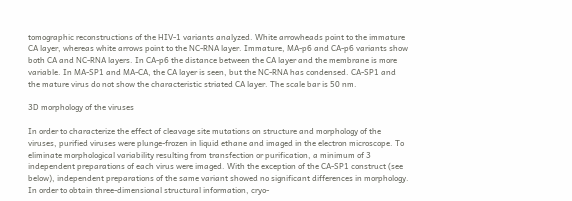tomographic reconstructions of the HIV-1 variants analyzed. White arrowheads point to the immature CA layer, whereas white arrows point to the NC-RNA layer. Immature, MA-p6 and CA-p6 variants show both CA and NC-RNA layers. In CA-p6 the distance between the CA layer and the membrane is more variable. In MA-SP1 and MA-CA, the CA layer is seen, but the NC-RNA has condensed. CA-SP1 and the mature virus do not show the characteristic striated CA layer. The scale bar is 50 nm.

3D morphology of the viruses

In order to characterize the effect of cleavage site mutations on structure and morphology of the viruses, purified viruses were plunge-frozen in liquid ethane and imaged in the electron microscope. To eliminate morphological variability resulting from transfection or purification, a minimum of 3 independent preparations of each virus were imaged. With the exception of the CA-SP1 construct (see below), independent preparations of the same variant showed no significant differences in morphology. In order to obtain three-dimensional structural information, cryo-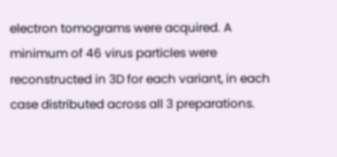electron tomograms were acquired. A minimum of 46 virus particles were reconstructed in 3D for each variant, in each case distributed across all 3 preparations.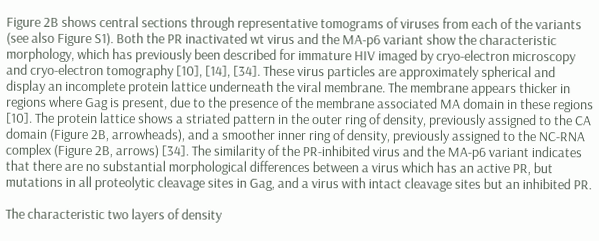Figure 2B shows central sections through representative tomograms of viruses from each of the variants (see also Figure S1). Both the PR inactivated wt virus and the MA-p6 variant show the characteristic morphology, which has previously been described for immature HIV imaged by cryo-electron microscopy and cryo-electron tomography [10], [14], [34]. These virus particles are approximately spherical and display an incomplete protein lattice underneath the viral membrane. The membrane appears thicker in regions where Gag is present, due to the presence of the membrane associated MA domain in these regions [10]. The protein lattice shows a striated pattern in the outer ring of density, previously assigned to the CA domain (Figure 2B, arrowheads), and a smoother inner ring of density, previously assigned to the NC-RNA complex (Figure 2B, arrows) [34]. The similarity of the PR-inhibited virus and the MA-p6 variant indicates that there are no substantial morphological differences between a virus which has an active PR, but mutations in all proteolytic cleavage sites in Gag, and a virus with intact cleavage sites but an inhibited PR.

The characteristic two layers of density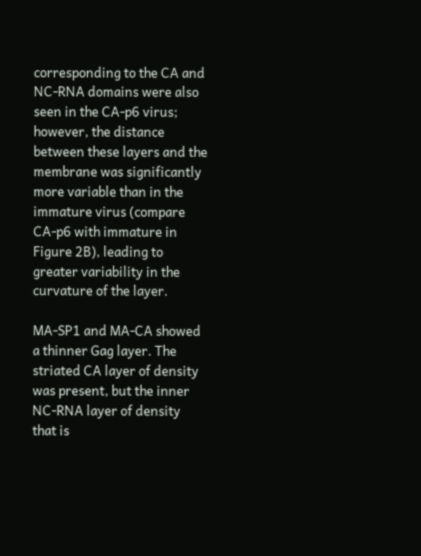corresponding to the CA and NC-RNA domains were also seen in the CA-p6 virus; however, the distance between these layers and the membrane was significantly more variable than in the immature virus (compare CA-p6 with immature in Figure 2B), leading to greater variability in the curvature of the layer.

MA-SP1 and MA-CA showed a thinner Gag layer. The striated CA layer of density was present, but the inner NC-RNA layer of density that is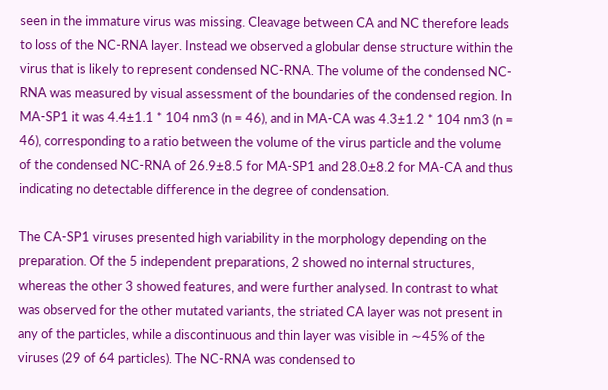seen in the immature virus was missing. Cleavage between CA and NC therefore leads to loss of the NC-RNA layer. Instead we observed a globular dense structure within the virus that is likely to represent condensed NC-RNA. The volume of the condensed NC-RNA was measured by visual assessment of the boundaries of the condensed region. In MA-SP1 it was 4.4±1.1 * 104 nm3 (n = 46), and in MA-CA was 4.3±1.2 * 104 nm3 (n = 46), corresponding to a ratio between the volume of the virus particle and the volume of the condensed NC-RNA of 26.9±8.5 for MA-SP1 and 28.0±8.2 for MA-CA and thus indicating no detectable difference in the degree of condensation.

The CA-SP1 viruses presented high variability in the morphology depending on the preparation. Of the 5 independent preparations, 2 showed no internal structures, whereas the other 3 showed features, and were further analysed. In contrast to what was observed for the other mutated variants, the striated CA layer was not present in any of the particles, while a discontinuous and thin layer was visible in ∼45% of the viruses (29 of 64 particles). The NC-RNA was condensed to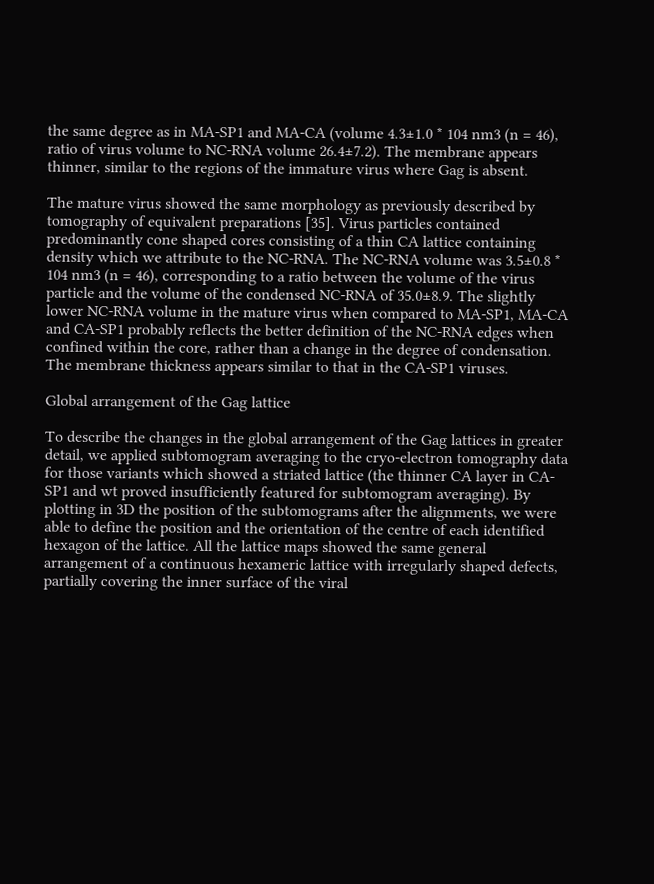the same degree as in MA-SP1 and MA-CA (volume 4.3±1.0 * 104 nm3 (n = 46), ratio of virus volume to NC-RNA volume 26.4±7.2). The membrane appears thinner, similar to the regions of the immature virus where Gag is absent.

The mature virus showed the same morphology as previously described by tomography of equivalent preparations [35]. Virus particles contained predominantly cone shaped cores consisting of a thin CA lattice containing density which we attribute to the NC-RNA. The NC-RNA volume was 3.5±0.8 * 104 nm3 (n = 46), corresponding to a ratio between the volume of the virus particle and the volume of the condensed NC-RNA of 35.0±8.9. The slightly lower NC-RNA volume in the mature virus when compared to MA-SP1, MA-CA and CA-SP1 probably reflects the better definition of the NC-RNA edges when confined within the core, rather than a change in the degree of condensation. The membrane thickness appears similar to that in the CA-SP1 viruses.

Global arrangement of the Gag lattice

To describe the changes in the global arrangement of the Gag lattices in greater detail, we applied subtomogram averaging to the cryo-electron tomography data for those variants which showed a striated lattice (the thinner CA layer in CA-SP1 and wt proved insufficiently featured for subtomogram averaging). By plotting in 3D the position of the subtomograms after the alignments, we were able to define the position and the orientation of the centre of each identified hexagon of the lattice. All the lattice maps showed the same general arrangement of a continuous hexameric lattice with irregularly shaped defects, partially covering the inner surface of the viral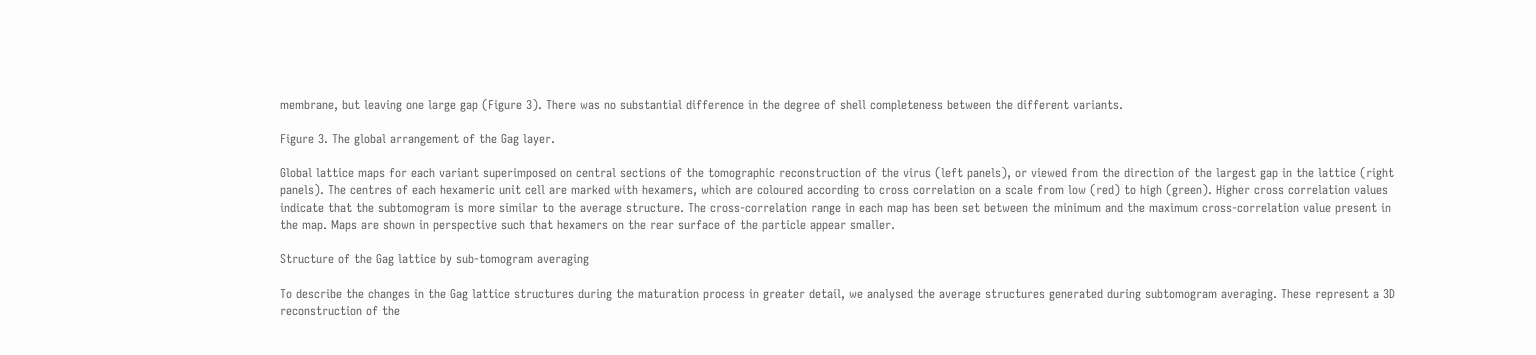membrane, but leaving one large gap (Figure 3). There was no substantial difference in the degree of shell completeness between the different variants.

Figure 3. The global arrangement of the Gag layer.

Global lattice maps for each variant superimposed on central sections of the tomographic reconstruction of the virus (left panels), or viewed from the direction of the largest gap in the lattice (right panels). The centres of each hexameric unit cell are marked with hexamers, which are coloured according to cross correlation on a scale from low (red) to high (green). Higher cross correlation values indicate that the subtomogram is more similar to the average structure. The cross-correlation range in each map has been set between the minimum and the maximum cross-correlation value present in the map. Maps are shown in perspective such that hexamers on the rear surface of the particle appear smaller.

Structure of the Gag lattice by sub-tomogram averaging

To describe the changes in the Gag lattice structures during the maturation process in greater detail, we analysed the average structures generated during subtomogram averaging. These represent a 3D reconstruction of the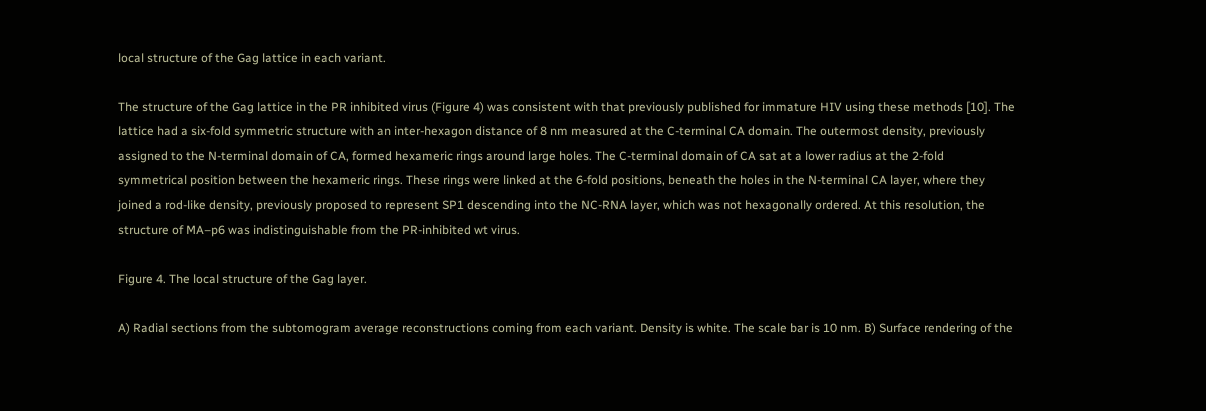local structure of the Gag lattice in each variant.

The structure of the Gag lattice in the PR inhibited virus (Figure 4) was consistent with that previously published for immature HIV using these methods [10]. The lattice had a six-fold symmetric structure with an inter-hexagon distance of 8 nm measured at the C-terminal CA domain. The outermost density, previously assigned to the N-terminal domain of CA, formed hexameric rings around large holes. The C-terminal domain of CA sat at a lower radius at the 2-fold symmetrical position between the hexameric rings. These rings were linked at the 6-fold positions, beneath the holes in the N-terminal CA layer, where they joined a rod-like density, previously proposed to represent SP1 descending into the NC-RNA layer, which was not hexagonally ordered. At this resolution, the structure of MA–p6 was indistinguishable from the PR-inhibited wt virus.

Figure 4. The local structure of the Gag layer.

A) Radial sections from the subtomogram average reconstructions coming from each variant. Density is white. The scale bar is 10 nm. B) Surface rendering of the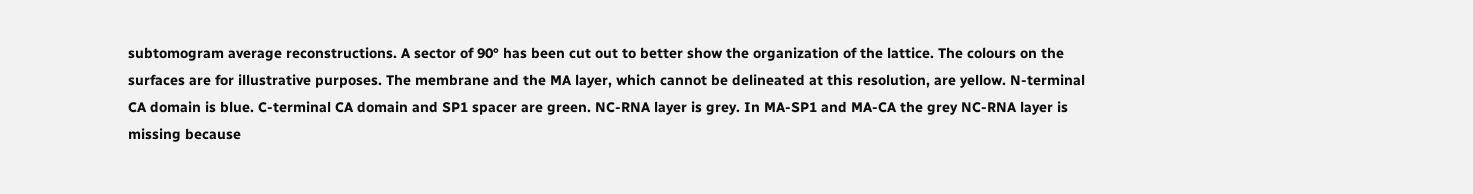subtomogram average reconstructions. A sector of 90° has been cut out to better show the organization of the lattice. The colours on the surfaces are for illustrative purposes. The membrane and the MA layer, which cannot be delineated at this resolution, are yellow. N-terminal CA domain is blue. C-terminal CA domain and SP1 spacer are green. NC-RNA layer is grey. In MA-SP1 and MA-CA the grey NC-RNA layer is missing because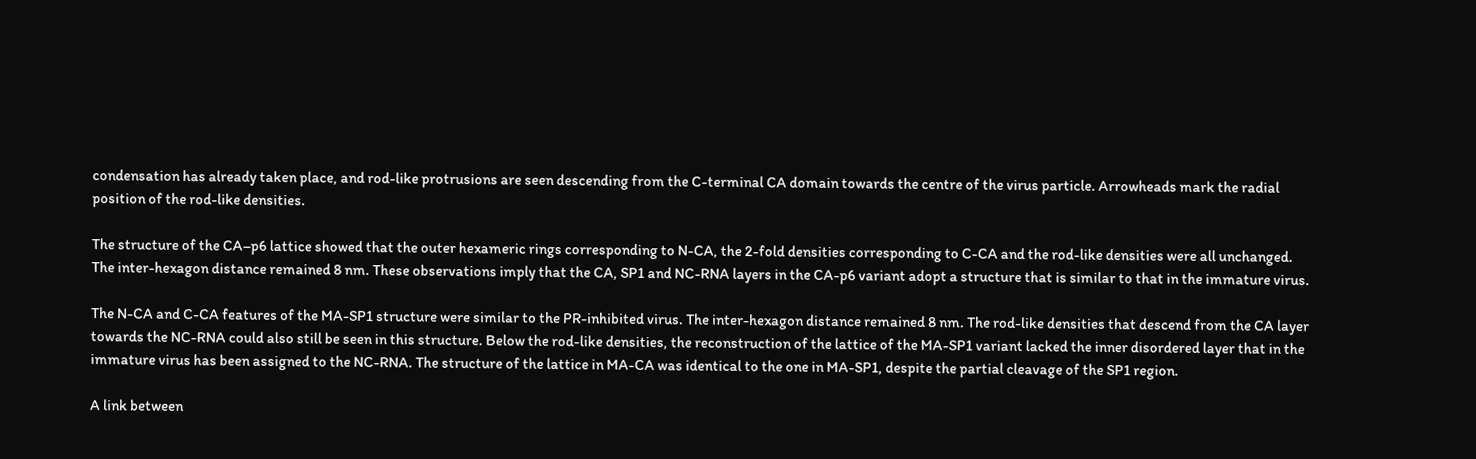condensation has already taken place, and rod-like protrusions are seen descending from the C-terminal CA domain towards the centre of the virus particle. Arrowheads mark the radial position of the rod-like densities.

The structure of the CA–p6 lattice showed that the outer hexameric rings corresponding to N-CA, the 2-fold densities corresponding to C-CA and the rod-like densities were all unchanged. The inter-hexagon distance remained 8 nm. These observations imply that the CA, SP1 and NC-RNA layers in the CA-p6 variant adopt a structure that is similar to that in the immature virus.

The N-CA and C-CA features of the MA-SP1 structure were similar to the PR-inhibited virus. The inter-hexagon distance remained 8 nm. The rod-like densities that descend from the CA layer towards the NC-RNA could also still be seen in this structure. Below the rod-like densities, the reconstruction of the lattice of the MA-SP1 variant lacked the inner disordered layer that in the immature virus has been assigned to the NC-RNA. The structure of the lattice in MA-CA was identical to the one in MA-SP1, despite the partial cleavage of the SP1 region.

A link between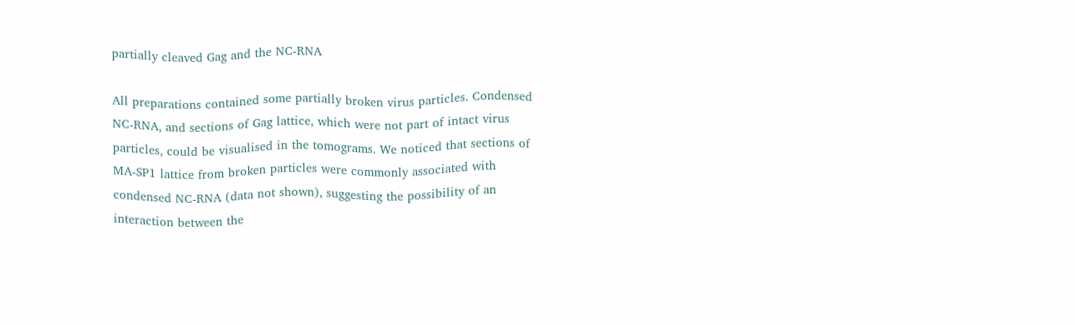partially cleaved Gag and the NC-RNA

All preparations contained some partially broken virus particles. Condensed NC-RNA, and sections of Gag lattice, which were not part of intact virus particles, could be visualised in the tomograms. We noticed that sections of MA-SP1 lattice from broken particles were commonly associated with condensed NC-RNA (data not shown), suggesting the possibility of an interaction between the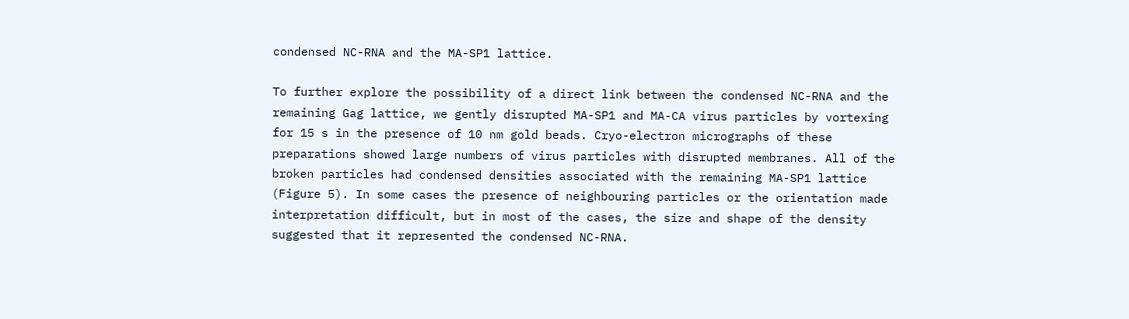condensed NC-RNA and the MA-SP1 lattice.

To further explore the possibility of a direct link between the condensed NC-RNA and the remaining Gag lattice, we gently disrupted MA-SP1 and MA-CA virus particles by vortexing for 15 s in the presence of 10 nm gold beads. Cryo-electron micrographs of these preparations showed large numbers of virus particles with disrupted membranes. All of the broken particles had condensed densities associated with the remaining MA-SP1 lattice (Figure 5). In some cases the presence of neighbouring particles or the orientation made interpretation difficult, but in most of the cases, the size and shape of the density suggested that it represented the condensed NC-RNA.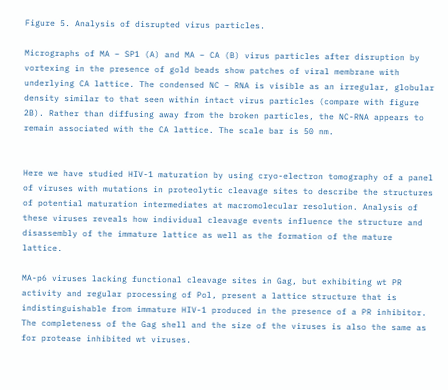Figure 5. Analysis of disrupted virus particles.

Micrographs of MA – SP1 (A) and MA – CA (B) virus particles after disruption by vortexing in the presence of gold beads show patches of viral membrane with underlying CA lattice. The condensed NC – RNA is visible as an irregular, globular density similar to that seen within intact virus particles (compare with figure 2B). Rather than diffusing away from the broken particles, the NC-RNA appears to remain associated with the CA lattice. The scale bar is 50 nm.


Here we have studied HIV-1 maturation by using cryo-electron tomography of a panel of viruses with mutations in proteolytic cleavage sites to describe the structures of potential maturation intermediates at macromolecular resolution. Analysis of these viruses reveals how individual cleavage events influence the structure and disassembly of the immature lattice as well as the formation of the mature lattice.

MA-p6 viruses lacking functional cleavage sites in Gag, but exhibiting wt PR activity and regular processing of Pol, present a lattice structure that is indistinguishable from immature HIV-1 produced in the presence of a PR inhibitor. The completeness of the Gag shell and the size of the viruses is also the same as for protease inhibited wt viruses.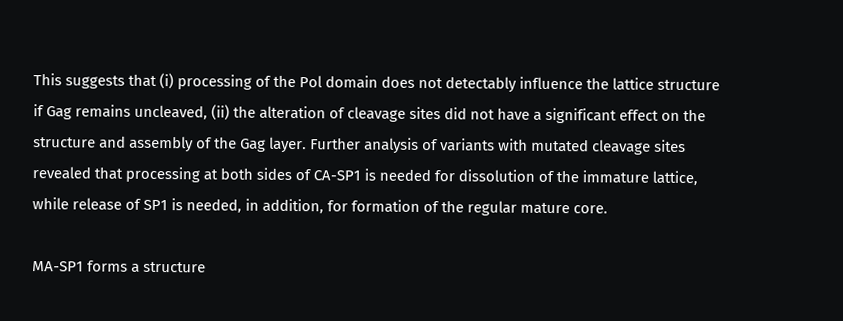This suggests that (i) processing of the Pol domain does not detectably influence the lattice structure if Gag remains uncleaved, (ii) the alteration of cleavage sites did not have a significant effect on the structure and assembly of the Gag layer. Further analysis of variants with mutated cleavage sites revealed that processing at both sides of CA-SP1 is needed for dissolution of the immature lattice, while release of SP1 is needed, in addition, for formation of the regular mature core.

MA-SP1 forms a structure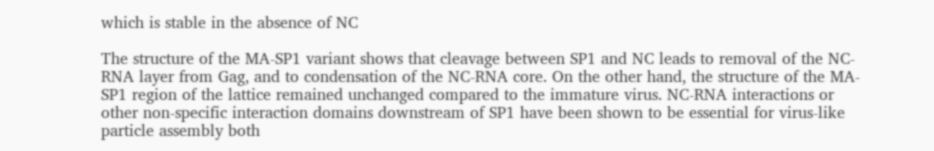which is stable in the absence of NC

The structure of the MA-SP1 variant shows that cleavage between SP1 and NC leads to removal of the NC-RNA layer from Gag, and to condensation of the NC-RNA core. On the other hand, the structure of the MA-SP1 region of the lattice remained unchanged compared to the immature virus. NC-RNA interactions or other non-specific interaction domains downstream of SP1 have been shown to be essential for virus-like particle assembly both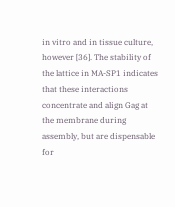in vitro and in tissue culture, however [36]. The stability of the lattice in MA-SP1 indicates that these interactions concentrate and align Gag at the membrane during assembly, but are dispensable for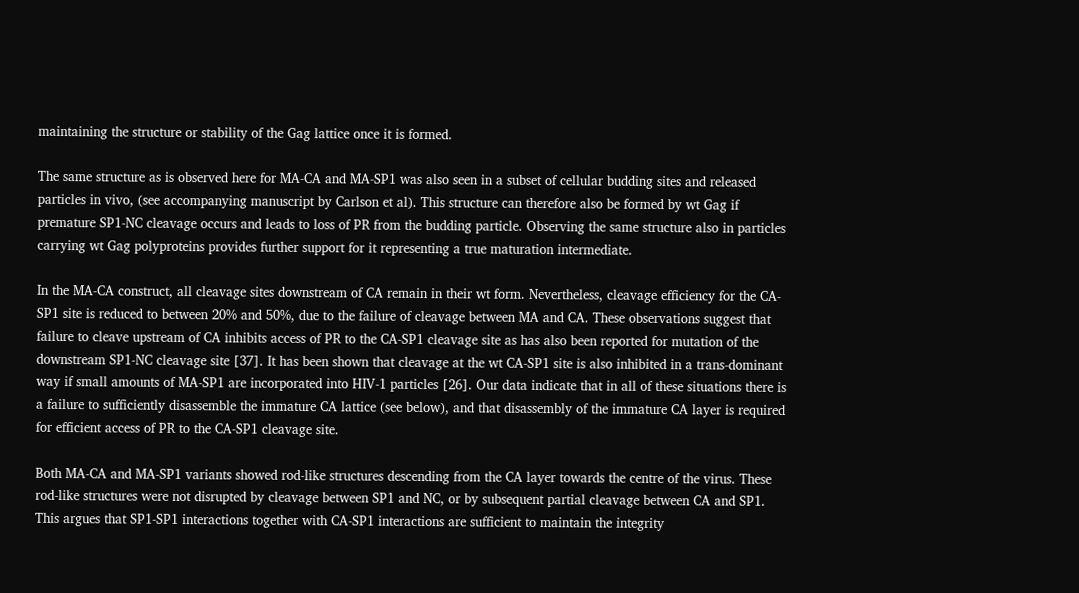maintaining the structure or stability of the Gag lattice once it is formed.

The same structure as is observed here for MA-CA and MA-SP1 was also seen in a subset of cellular budding sites and released particles in vivo, (see accompanying manuscript by Carlson et al). This structure can therefore also be formed by wt Gag if premature SP1-NC cleavage occurs and leads to loss of PR from the budding particle. Observing the same structure also in particles carrying wt Gag polyproteins provides further support for it representing a true maturation intermediate.

In the MA-CA construct, all cleavage sites downstream of CA remain in their wt form. Nevertheless, cleavage efficiency for the CA-SP1 site is reduced to between 20% and 50%, due to the failure of cleavage between MA and CA. These observations suggest that failure to cleave upstream of CA inhibits access of PR to the CA-SP1 cleavage site as has also been reported for mutation of the downstream SP1-NC cleavage site [37]. It has been shown that cleavage at the wt CA-SP1 site is also inhibited in a trans-dominant way if small amounts of MA-SP1 are incorporated into HIV-1 particles [26]. Our data indicate that in all of these situations there is a failure to sufficiently disassemble the immature CA lattice (see below), and that disassembly of the immature CA layer is required for efficient access of PR to the CA-SP1 cleavage site.

Both MA-CA and MA-SP1 variants showed rod-like structures descending from the CA layer towards the centre of the virus. These rod-like structures were not disrupted by cleavage between SP1 and NC, or by subsequent partial cleavage between CA and SP1. This argues that SP1-SP1 interactions together with CA-SP1 interactions are sufficient to maintain the integrity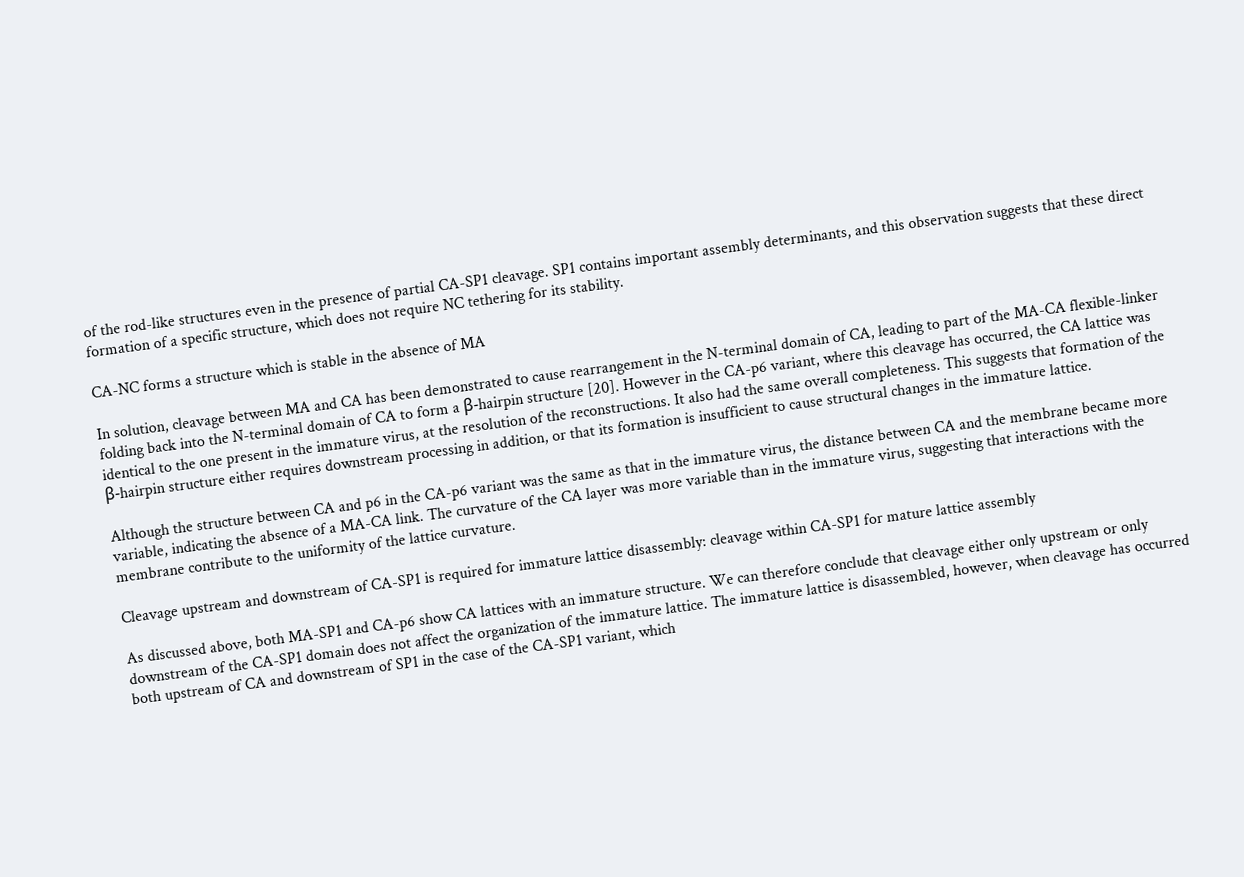of the rod-like structures even in the presence of partial CA-SP1 cleavage. SP1 contains important assembly determinants, and this observation suggests that these direct formation of a specific structure, which does not require NC tethering for its stability.

CA-NC forms a structure which is stable in the absence of MA

In solution, cleavage between MA and CA has been demonstrated to cause rearrangement in the N-terminal domain of CA, leading to part of the MA-CA flexible-linker folding back into the N-terminal domain of CA to form a β-hairpin structure [20]. However in the CA-p6 variant, where this cleavage has occurred, the CA lattice was identical to the one present in the immature virus, at the resolution of the reconstructions. It also had the same overall completeness. This suggests that formation of the β-hairpin structure either requires downstream processing in addition, or that its formation is insufficient to cause structural changes in the immature lattice.

Although the structure between CA and p6 in the CA-p6 variant was the same as that in the immature virus, the distance between CA and the membrane became more variable, indicating the absence of a MA-CA link. The curvature of the CA layer was more variable than in the immature virus, suggesting that interactions with the membrane contribute to the uniformity of the lattice curvature.

Cleavage upstream and downstream of CA-SP1 is required for immature lattice disassembly: cleavage within CA-SP1 for mature lattice assembly

As discussed above, both MA-SP1 and CA-p6 show CA lattices with an immature structure. We can therefore conclude that cleavage either only upstream or only downstream of the CA-SP1 domain does not affect the organization of the immature lattice. The immature lattice is disassembled, however, when cleavage has occurred both upstream of CA and downstream of SP1 in the case of the CA-SP1 variant, which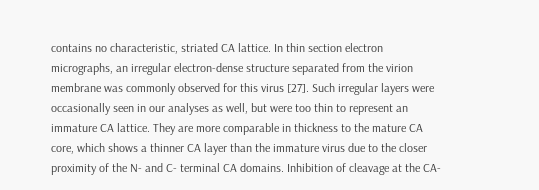contains no characteristic, striated CA lattice. In thin section electron micrographs, an irregular electron-dense structure separated from the virion membrane was commonly observed for this virus [27]. Such irregular layers were occasionally seen in our analyses as well, but were too thin to represent an immature CA lattice. They are more comparable in thickness to the mature CA core, which shows a thinner CA layer than the immature virus due to the closer proximity of the N- and C- terminal CA domains. Inhibition of cleavage at the CA-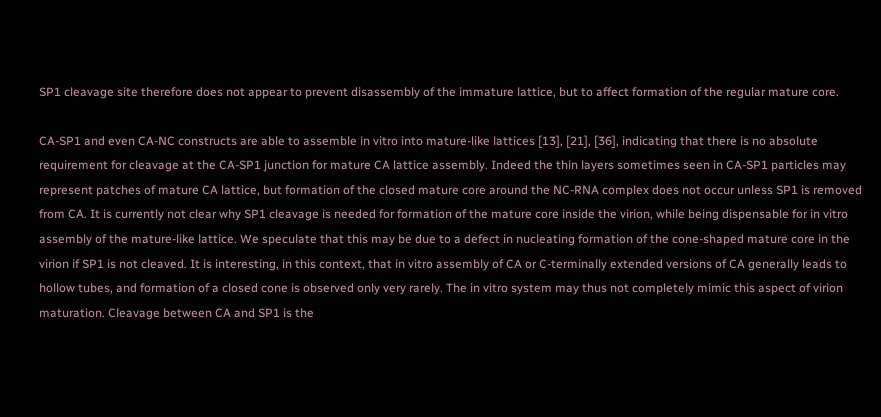SP1 cleavage site therefore does not appear to prevent disassembly of the immature lattice, but to affect formation of the regular mature core.

CA-SP1 and even CA-NC constructs are able to assemble in vitro into mature-like lattices [13], [21], [36], indicating that there is no absolute requirement for cleavage at the CA-SP1 junction for mature CA lattice assembly. Indeed the thin layers sometimes seen in CA-SP1 particles may represent patches of mature CA lattice, but formation of the closed mature core around the NC-RNA complex does not occur unless SP1 is removed from CA. It is currently not clear why SP1 cleavage is needed for formation of the mature core inside the virion, while being dispensable for in vitro assembly of the mature-like lattice. We speculate that this may be due to a defect in nucleating formation of the cone-shaped mature core in the virion if SP1 is not cleaved. It is interesting, in this context, that in vitro assembly of CA or C-terminally extended versions of CA generally leads to hollow tubes, and formation of a closed cone is observed only very rarely. The in vitro system may thus not completely mimic this aspect of virion maturation. Cleavage between CA and SP1 is the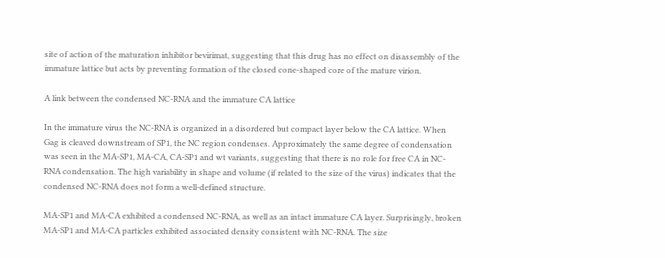site of action of the maturation inhibitor bevirimat, suggesting that this drug has no effect on disassembly of the immature lattice but acts by preventing formation of the closed cone-shaped core of the mature virion.

A link between the condensed NC-RNA and the immature CA lattice

In the immature virus the NC-RNA is organized in a disordered but compact layer below the CA lattice. When Gag is cleaved downstream of SP1, the NC region condenses. Approximately the same degree of condensation was seen in the MA-SP1, MA-CA, CA-SP1 and wt variants, suggesting that there is no role for free CA in NC-RNA condensation. The high variability in shape and volume (if related to the size of the virus) indicates that the condensed NC-RNA does not form a well-defined structure.

MA-SP1 and MA-CA exhibited a condensed NC-RNA, as well as an intact immature CA layer. Surprisingly, broken MA-SP1 and MA-CA particles exhibited associated density consistent with NC-RNA. The size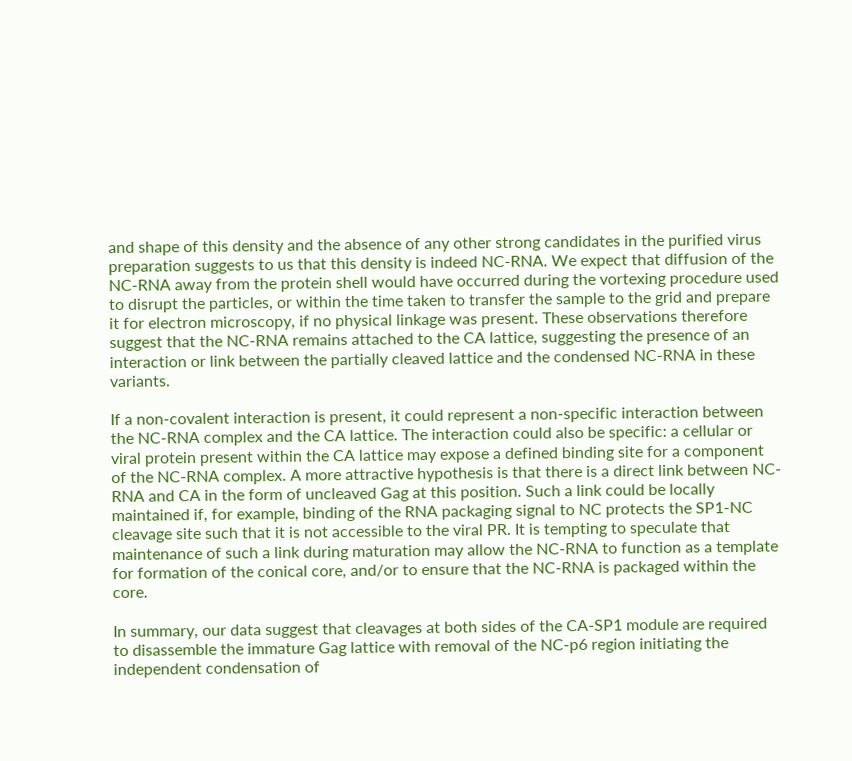and shape of this density and the absence of any other strong candidates in the purified virus preparation suggests to us that this density is indeed NC-RNA. We expect that diffusion of the NC-RNA away from the protein shell would have occurred during the vortexing procedure used to disrupt the particles, or within the time taken to transfer the sample to the grid and prepare it for electron microscopy, if no physical linkage was present. These observations therefore suggest that the NC-RNA remains attached to the CA lattice, suggesting the presence of an interaction or link between the partially cleaved lattice and the condensed NC-RNA in these variants.

If a non-covalent interaction is present, it could represent a non-specific interaction between the NC-RNA complex and the CA lattice. The interaction could also be specific: a cellular or viral protein present within the CA lattice may expose a defined binding site for a component of the NC-RNA complex. A more attractive hypothesis is that there is a direct link between NC-RNA and CA in the form of uncleaved Gag at this position. Such a link could be locally maintained if, for example, binding of the RNA packaging signal to NC protects the SP1-NC cleavage site such that it is not accessible to the viral PR. It is tempting to speculate that maintenance of such a link during maturation may allow the NC-RNA to function as a template for formation of the conical core, and/or to ensure that the NC-RNA is packaged within the core.

In summary, our data suggest that cleavages at both sides of the CA-SP1 module are required to disassemble the immature Gag lattice with removal of the NC-p6 region initiating the independent condensation of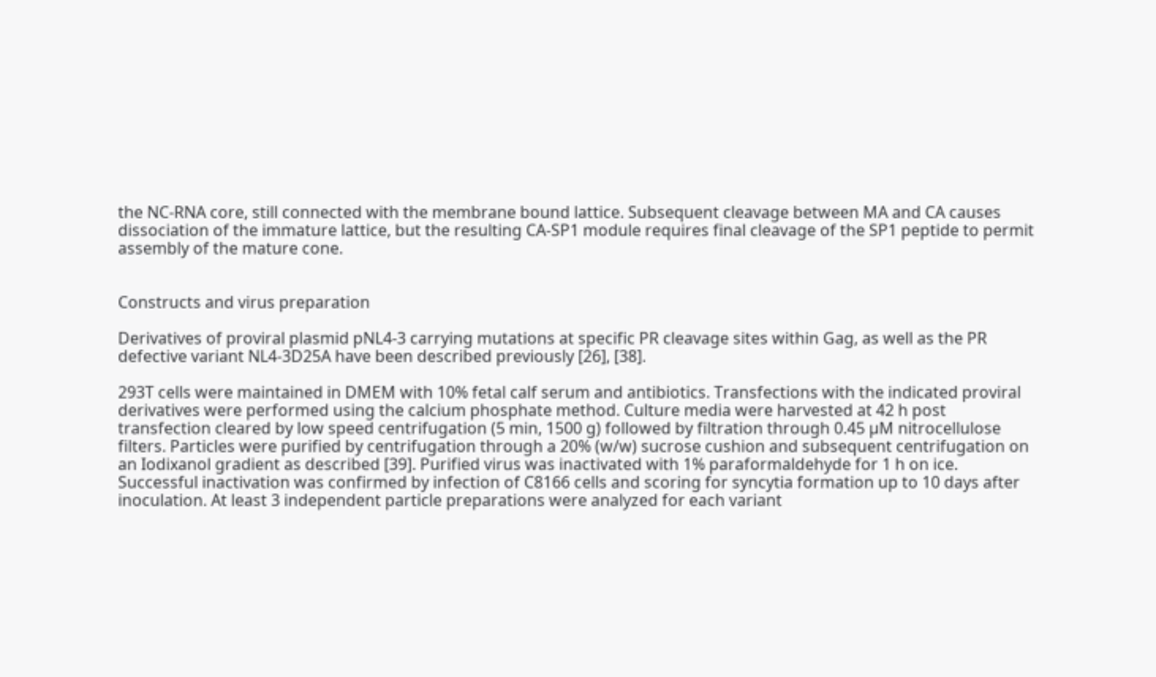the NC-RNA core, still connected with the membrane bound lattice. Subsequent cleavage between MA and CA causes dissociation of the immature lattice, but the resulting CA-SP1 module requires final cleavage of the SP1 peptide to permit assembly of the mature cone.


Constructs and virus preparation

Derivatives of proviral plasmid pNL4-3 carrying mutations at specific PR cleavage sites within Gag, as well as the PR defective variant NL4-3D25A have been described previously [26], [38].

293T cells were maintained in DMEM with 10% fetal calf serum and antibiotics. Transfections with the indicated proviral derivatives were performed using the calcium phosphate method. Culture media were harvested at 42 h post transfection cleared by low speed centrifugation (5 min, 1500 g) followed by filtration through 0.45 µM nitrocellulose filters. Particles were purified by centrifugation through a 20% (w/w) sucrose cushion and subsequent centrifugation on an Iodixanol gradient as described [39]. Purified virus was inactivated with 1% paraformaldehyde for 1 h on ice. Successful inactivation was confirmed by infection of C8166 cells and scoring for syncytia formation up to 10 days after inoculation. At least 3 independent particle preparations were analyzed for each variant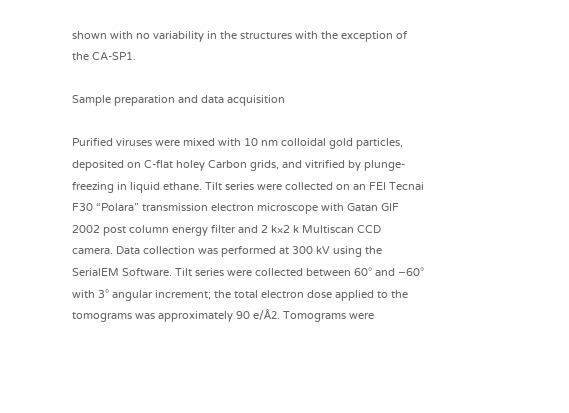shown with no variability in the structures with the exception of the CA-SP1.

Sample preparation and data acquisition

Purified viruses were mixed with 10 nm colloidal gold particles, deposited on C-flat holey Carbon grids, and vitrified by plunge-freezing in liquid ethane. Tilt series were collected on an FEI Tecnai F30 “Polara” transmission electron microscope with Gatan GIF 2002 post column energy filter and 2 k×2 k Multiscan CCD camera. Data collection was performed at 300 kV using the SerialEM Software. Tilt series were collected between 60° and −60° with 3° angular increment; the total electron dose applied to the tomograms was approximately 90 e/Å2. Tomograms were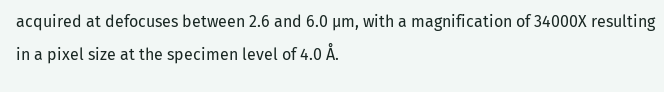acquired at defocuses between 2.6 and 6.0 µm, with a magnification of 34000X resulting in a pixel size at the specimen level of 4.0 Å.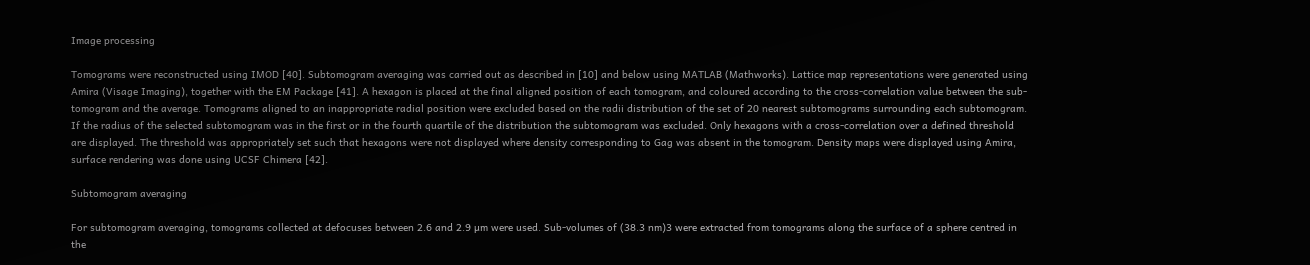Image processing

Tomograms were reconstructed using IMOD [40]. Subtomogram averaging was carried out as described in [10] and below using MATLAB (Mathworks). Lattice map representations were generated using Amira (Visage Imaging), together with the EM Package [41]. A hexagon is placed at the final aligned position of each tomogram, and coloured according to the cross-correlation value between the sub-tomogram and the average. Tomograms aligned to an inappropriate radial position were excluded based on the radii distribution of the set of 20 nearest subtomograms surrounding each subtomogram. If the radius of the selected subtomogram was in the first or in the fourth quartile of the distribution the subtomogram was excluded. Only hexagons with a cross-correlation over a defined threshold are displayed. The threshold was appropriately set such that hexagons were not displayed where density corresponding to Gag was absent in the tomogram. Density maps were displayed using Amira, surface rendering was done using UCSF Chimera [42].

Subtomogram averaging

For subtomogram averaging, tomograms collected at defocuses between 2.6 and 2.9 µm were used. Sub-volumes of (38.3 nm)3 were extracted from tomograms along the surface of a sphere centred in the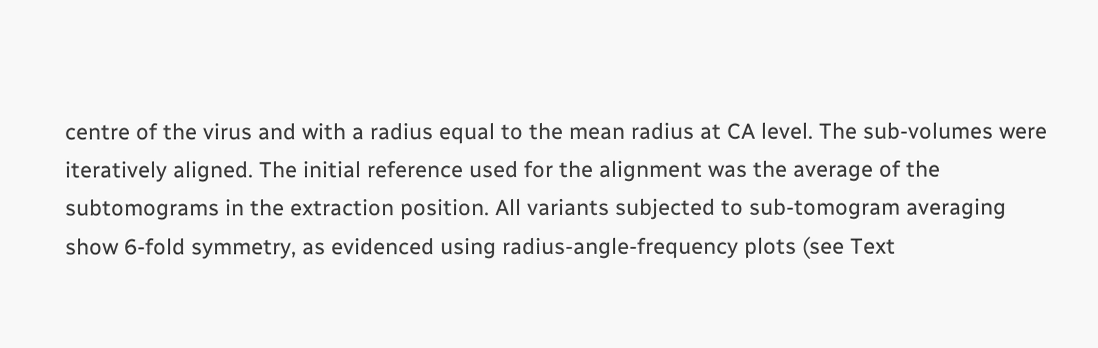centre of the virus and with a radius equal to the mean radius at CA level. The sub-volumes were iteratively aligned. The initial reference used for the alignment was the average of the subtomograms in the extraction position. All variants subjected to sub-tomogram averaging show 6-fold symmetry, as evidenced using radius-angle-frequency plots (see Text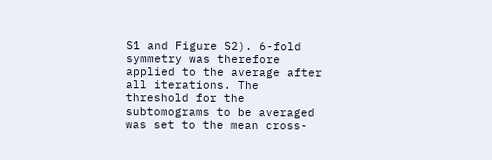S1 and Figure S2). 6-fold symmetry was therefore applied to the average after all iterations. The threshold for the subtomograms to be averaged was set to the mean cross-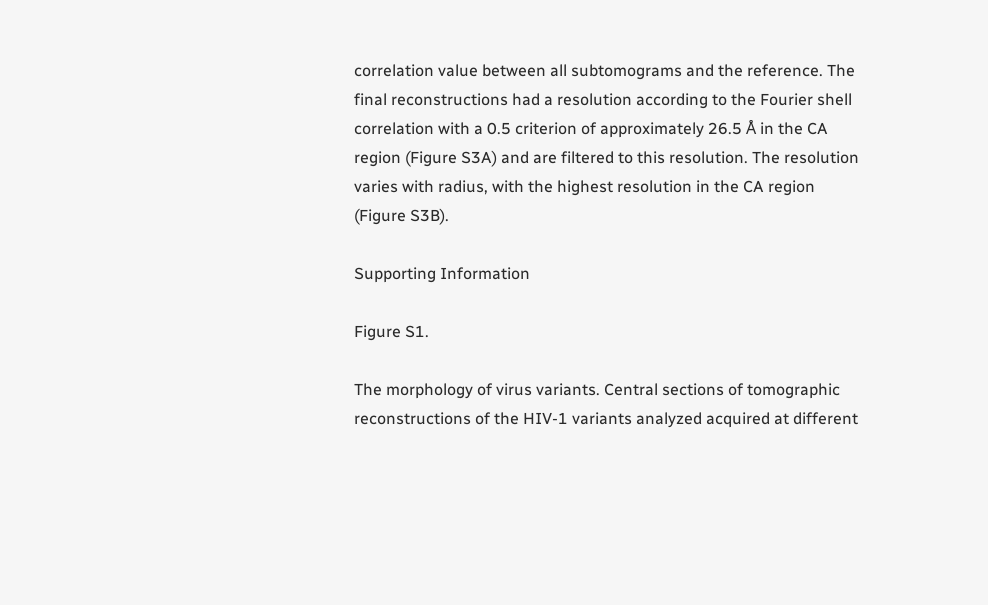correlation value between all subtomograms and the reference. The final reconstructions had a resolution according to the Fourier shell correlation with a 0.5 criterion of approximately 26.5 Å in the CA region (Figure S3A) and are filtered to this resolution. The resolution varies with radius, with the highest resolution in the CA region (Figure S3B).

Supporting Information

Figure S1.

The morphology of virus variants. Central sections of tomographic reconstructions of the HIV-1 variants analyzed acquired at different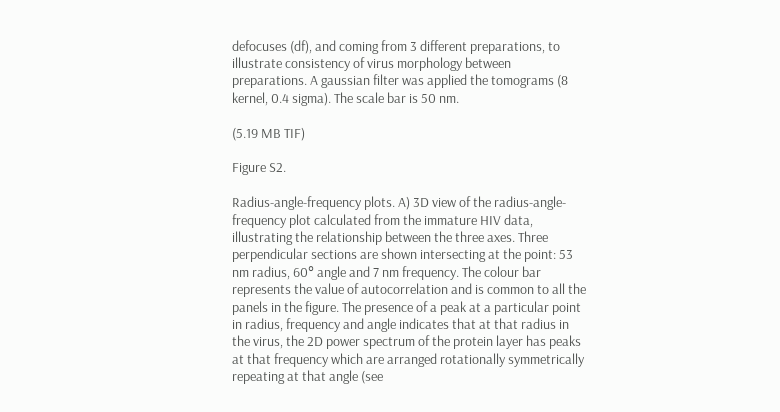defocuses (df), and coming from 3 different preparations, to illustrate consistency of virus morphology between preparations. A gaussian filter was applied the tomograms (8 kernel, 0.4 sigma). The scale bar is 50 nm.

(5.19 MB TIF)

Figure S2.

Radius-angle-frequency plots. A) 3D view of the radius-angle-frequency plot calculated from the immature HIV data, illustrating the relationship between the three axes. Three perpendicular sections are shown intersecting at the point: 53 nm radius, 60° angle and 7 nm frequency. The colour bar represents the value of autocorrelation and is common to all the panels in the figure. The presence of a peak at a particular point in radius, frequency and angle indicates that at that radius in the virus, the 2D power spectrum of the protein layer has peaks at that frequency which are arranged rotationally symmetrically repeating at that angle (see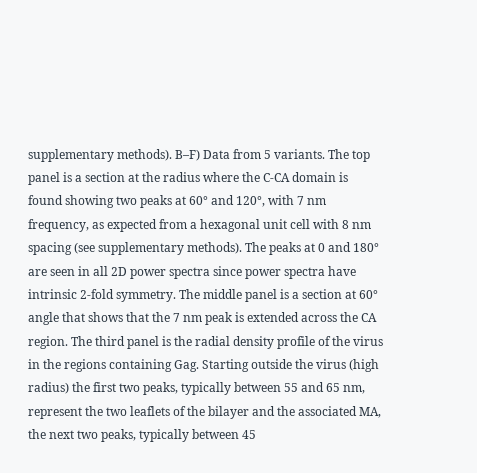supplementary methods). B–F) Data from 5 variants. The top panel is a section at the radius where the C-CA domain is found showing two peaks at 60° and 120°, with 7 nm frequency, as expected from a hexagonal unit cell with 8 nm spacing (see supplementary methods). The peaks at 0 and 180° are seen in all 2D power spectra since power spectra have intrinsic 2-fold symmetry. The middle panel is a section at 60° angle that shows that the 7 nm peak is extended across the CA region. The third panel is the radial density profile of the virus in the regions containing Gag. Starting outside the virus (high radius) the first two peaks, typically between 55 and 65 nm, represent the two leaflets of the bilayer and the associated MA, the next two peaks, typically between 45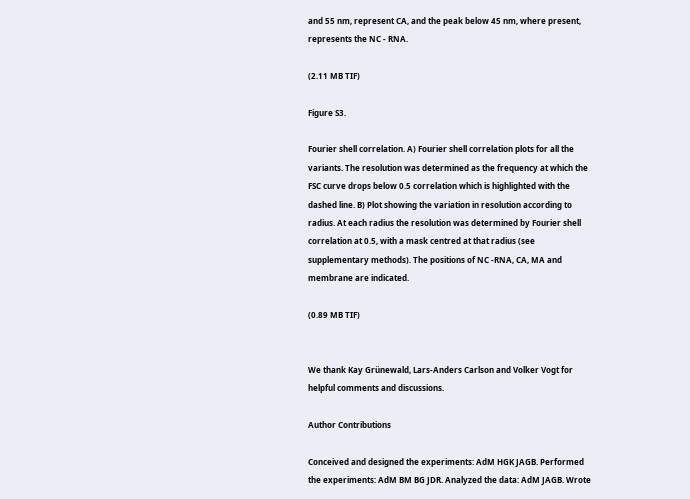and 55 nm, represent CA, and the peak below 45 nm, where present, represents the NC - RNA.

(2.11 MB TIF)

Figure S3.

Fourier shell correlation. A) Fourier shell correlation plots for all the variants. The resolution was determined as the frequency at which the FSC curve drops below 0.5 correlation which is highlighted with the dashed line. B) Plot showing the variation in resolution according to radius. At each radius the resolution was determined by Fourier shell correlation at 0.5, with a mask centred at that radius (see supplementary methods). The positions of NC -RNA, CA, MA and membrane are indicated.

(0.89 MB TIF)


We thank Kay Grünewald, Lars-Anders Carlson and Volker Vogt for helpful comments and discussions.

Author Contributions

Conceived and designed the experiments: AdM HGK JAGB. Performed the experiments: AdM BM BG JDR. Analyzed the data: AdM JAGB. Wrote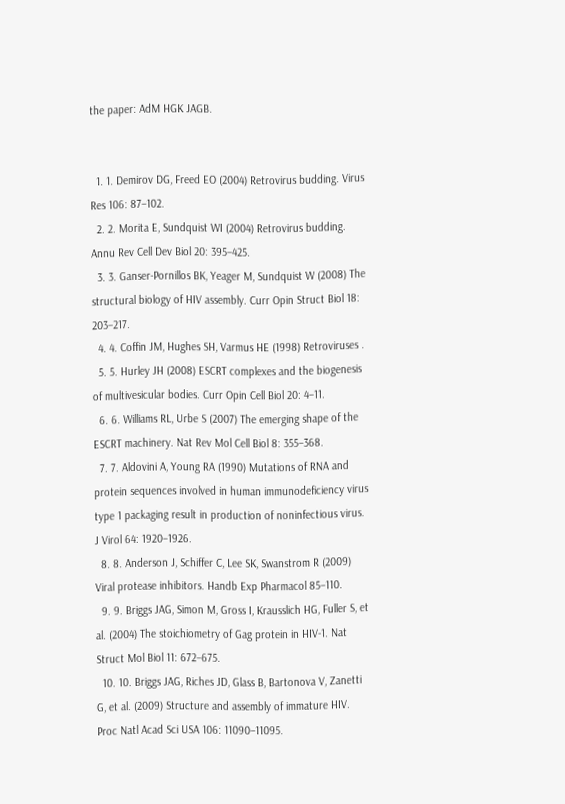the paper: AdM HGK JAGB.


  1. 1. Demirov DG, Freed EO (2004) Retrovirus budding. Virus Res 106: 87–102.
  2. 2. Morita E, Sundquist WI (2004) Retrovirus budding. Annu Rev Cell Dev Biol 20: 395–425.
  3. 3. Ganser-Pornillos BK, Yeager M, Sundquist W (2008) The structural biology of HIV assembly. Curr Opin Struct Biol 18: 203–217.
  4. 4. Coffin JM, Hughes SH, Varmus HE (1998) Retroviruses .
  5. 5. Hurley JH (2008) ESCRT complexes and the biogenesis of multivesicular bodies. Curr Opin Cell Biol 20: 4–11.
  6. 6. Williams RL, Urbe S (2007) The emerging shape of the ESCRT machinery. Nat Rev Mol Cell Biol 8: 355–368.
  7. 7. Aldovini A, Young RA (1990) Mutations of RNA and protein sequences involved in human immunodeficiency virus type 1 packaging result in production of noninfectious virus. J Virol 64: 1920–1926.
  8. 8. Anderson J, Schiffer C, Lee SK, Swanstrom R (2009) Viral protease inhibitors. Handb Exp Pharmacol 85–110.
  9. 9. Briggs JAG, Simon M, Gross I, Krausslich HG, Fuller S, et al. (2004) The stoichiometry of Gag protein in HIV-1. Nat Struct Mol Biol 11: 672–675.
  10. 10. Briggs JAG, Riches JD, Glass B, Bartonova V, Zanetti G, et al. (2009) Structure and assembly of immature HIV. Proc Natl Acad Sci USA 106: 11090–11095.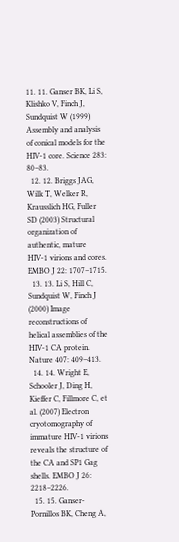11. 11. Ganser BK, Li S, Klishko V, Finch J, Sundquist W (1999) Assembly and analysis of conical models for the HIV-1 core. Science 283: 80–83.
  12. 12. Briggs JAG, Wilk T, Welker R, Krausslich HG, Fuller SD (2003) Structural organization of authentic, mature HIV-1 virions and cores. EMBO J 22: 1707–1715.
  13. 13. Li S, Hill C, Sundquist W, Finch J (2000) Image reconstructions of helical assemblies of the HIV-1 CA protein. Nature 407: 409–413.
  14. 14. Wright E, Schooler J, Ding H, Kieffer C, Fillmore C, et al. (2007) Electron cryotomography of immature HIV-1 virions reveals the structure of the CA and SP1 Gag shells. EMBO J 26: 2218–2226.
  15. 15. Ganser-Pornillos BK, Cheng A,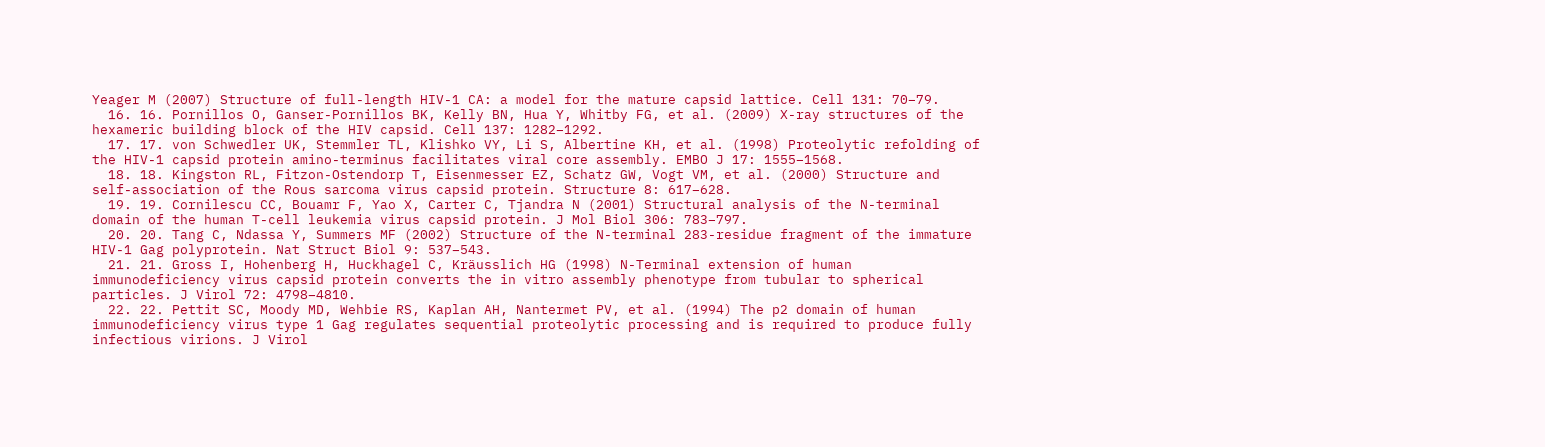Yeager M (2007) Structure of full-length HIV-1 CA: a model for the mature capsid lattice. Cell 131: 70–79.
  16. 16. Pornillos O, Ganser-Pornillos BK, Kelly BN, Hua Y, Whitby FG, et al. (2009) X-ray structures of the hexameric building block of the HIV capsid. Cell 137: 1282–1292.
  17. 17. von Schwedler UK, Stemmler TL, Klishko VY, Li S, Albertine KH, et al. (1998) Proteolytic refolding of the HIV-1 capsid protein amino-terminus facilitates viral core assembly. EMBO J 17: 1555–1568.
  18. 18. Kingston RL, Fitzon-Ostendorp T, Eisenmesser EZ, Schatz GW, Vogt VM, et al. (2000) Structure and self-association of the Rous sarcoma virus capsid protein. Structure 8: 617–628.
  19. 19. Cornilescu CC, Bouamr F, Yao X, Carter C, Tjandra N (2001) Structural analysis of the N-terminal domain of the human T-cell leukemia virus capsid protein. J Mol Biol 306: 783–797.
  20. 20. Tang C, Ndassa Y, Summers MF (2002) Structure of the N-terminal 283-residue fragment of the immature HIV-1 Gag polyprotein. Nat Struct Biol 9: 537–543.
  21. 21. Gross I, Hohenberg H, Huckhagel C, Kräusslich HG (1998) N-Terminal extension of human immunodeficiency virus capsid protein converts the in vitro assembly phenotype from tubular to spherical particles. J Virol 72: 4798–4810.
  22. 22. Pettit SC, Moody MD, Wehbie RS, Kaplan AH, Nantermet PV, et al. (1994) The p2 domain of human immunodeficiency virus type 1 Gag regulates sequential proteolytic processing and is required to produce fully infectious virions. J Virol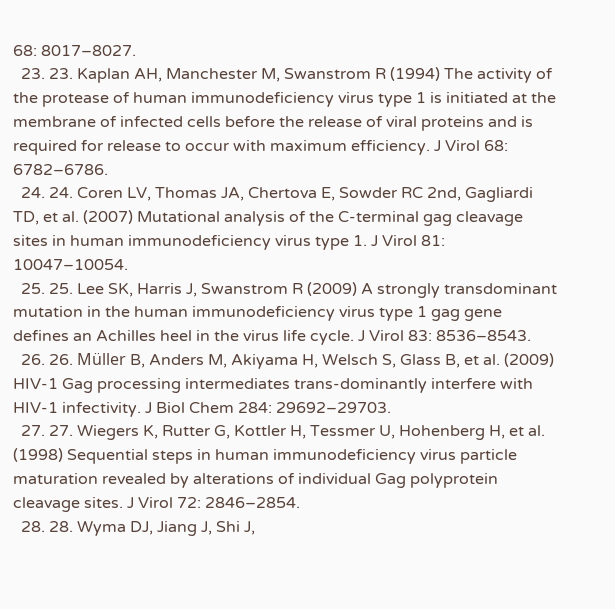68: 8017–8027.
  23. 23. Kaplan AH, Manchester M, Swanstrom R (1994) The activity of the protease of human immunodeficiency virus type 1 is initiated at the membrane of infected cells before the release of viral proteins and is required for release to occur with maximum efficiency. J Virol 68: 6782–6786.
  24. 24. Coren LV, Thomas JA, Chertova E, Sowder RC 2nd, Gagliardi TD, et al. (2007) Mutational analysis of the C-terminal gag cleavage sites in human immunodeficiency virus type 1. J Virol 81: 10047–10054.
  25. 25. Lee SK, Harris J, Swanstrom R (2009) A strongly transdominant mutation in the human immunodeficiency virus type 1 gag gene defines an Achilles heel in the virus life cycle. J Virol 83: 8536–8543.
  26. 26. Müller B, Anders M, Akiyama H, Welsch S, Glass B, et al. (2009) HIV-1 Gag processing intermediates trans-dominantly interfere with HIV-1 infectivity. J Biol Chem 284: 29692–29703.
  27. 27. Wiegers K, Rutter G, Kottler H, Tessmer U, Hohenberg H, et al. (1998) Sequential steps in human immunodeficiency virus particle maturation revealed by alterations of individual Gag polyprotein cleavage sites. J Virol 72: 2846–2854.
  28. 28. Wyma DJ, Jiang J, Shi J,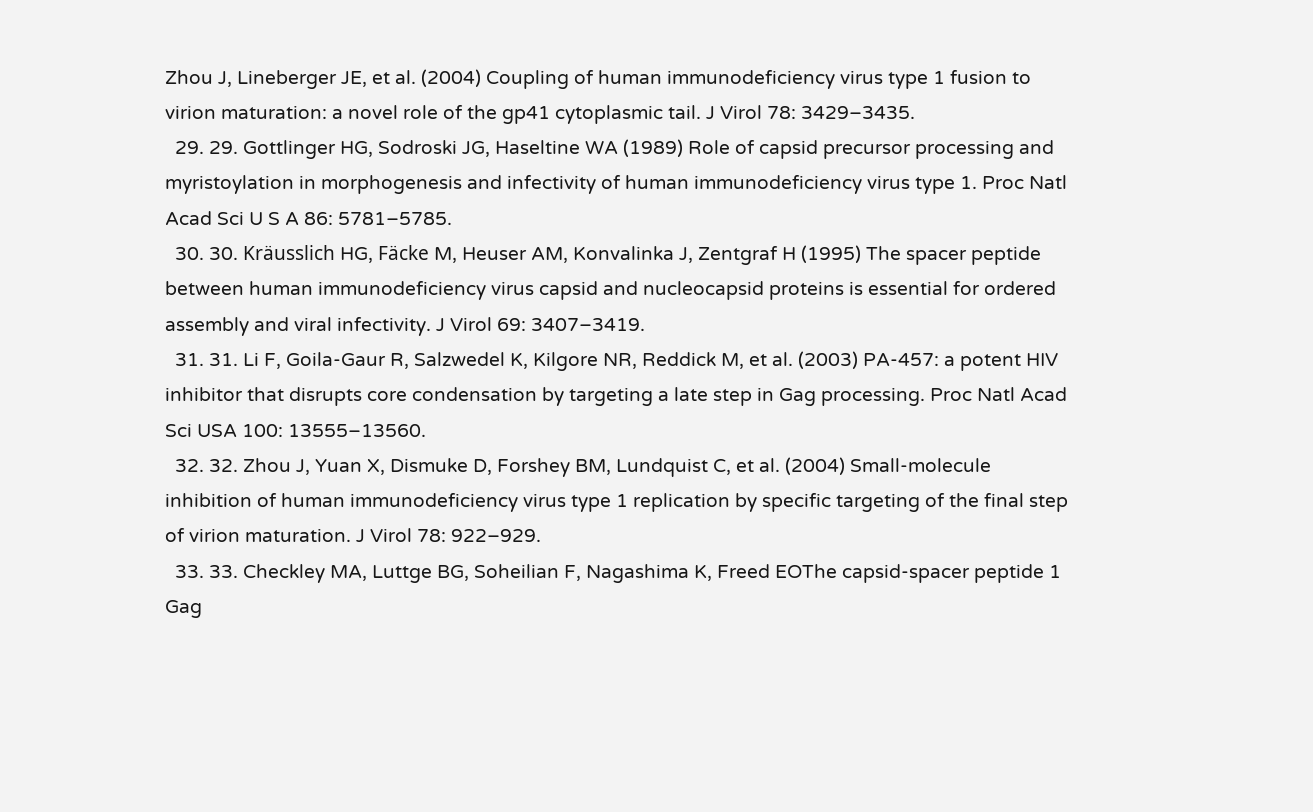Zhou J, Lineberger JE, et al. (2004) Coupling of human immunodeficiency virus type 1 fusion to virion maturation: a novel role of the gp41 cytoplasmic tail. J Virol 78: 3429–3435.
  29. 29. Gottlinger HG, Sodroski JG, Haseltine WA (1989) Role of capsid precursor processing and myristoylation in morphogenesis and infectivity of human immunodeficiency virus type 1. Proc Natl Acad Sci U S A 86: 5781–5785.
  30. 30. Kräusslich HG, Fäcke M, Heuser AM, Konvalinka J, Zentgraf H (1995) The spacer peptide between human immunodeficiency virus capsid and nucleocapsid proteins is essential for ordered assembly and viral infectivity. J Virol 69: 3407–3419.
  31. 31. Li F, Goila-Gaur R, Salzwedel K, Kilgore NR, Reddick M, et al. (2003) PA-457: a potent HIV inhibitor that disrupts core condensation by targeting a late step in Gag processing. Proc Natl Acad Sci USA 100: 13555–13560.
  32. 32. Zhou J, Yuan X, Dismuke D, Forshey BM, Lundquist C, et al. (2004) Small-molecule inhibition of human immunodeficiency virus type 1 replication by specific targeting of the final step of virion maturation. J Virol 78: 922–929.
  33. 33. Checkley MA, Luttge BG, Soheilian F, Nagashima K, Freed EOThe capsid-spacer peptide 1 Gag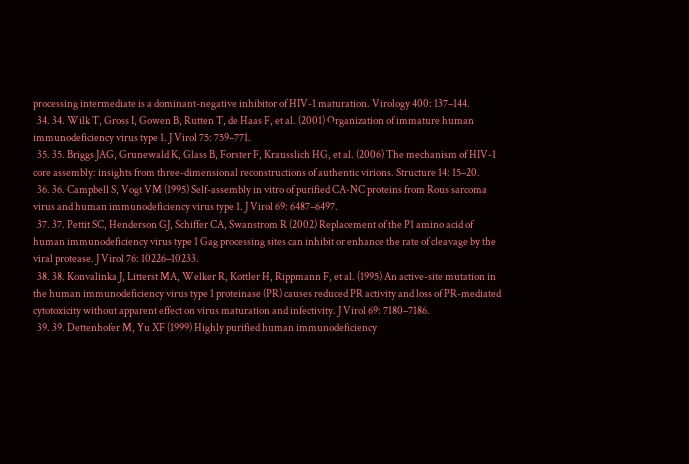processing intermediate is a dominant-negative inhibitor of HIV-1 maturation. Virology 400: 137–144.
  34. 34. Wilk T, Gross I, Gowen B, Rutten T, de Haas F, et al. (2001) Organization of immature human immunodeficiency virus type 1. J Virol 75: 759–771.
  35. 35. Briggs JAG, Grunewald K, Glass B, Forster F, Krausslich HG, et al. (2006) The mechanism of HIV-1 core assembly: insights from three-dimensional reconstructions of authentic virions. Structure 14: 15–20.
  36. 36. Campbell S, Vogt VM (1995) Self-assembly in vitro of purified CA-NC proteins from Rous sarcoma virus and human immunodeficiency virus type 1. J Virol 69: 6487–6497.
  37. 37. Pettit SC, Henderson GJ, Schiffer CA, Swanstrom R (2002) Replacement of the P1 amino acid of human immunodeficiency virus type 1 Gag processing sites can inhibit or enhance the rate of cleavage by the viral protease. J Virol 76: 10226–10233.
  38. 38. Konvalinka J, Litterst MA, Welker R, Kottler H, Rippmann F, et al. (1995) An active-site mutation in the human immunodeficiency virus type 1 proteinase (PR) causes reduced PR activity and loss of PR-mediated cytotoxicity without apparent effect on virus maturation and infectivity. J Virol 69: 7180–7186.
  39. 39. Dettenhofer M, Yu XF (1999) Highly purified human immunodeficiency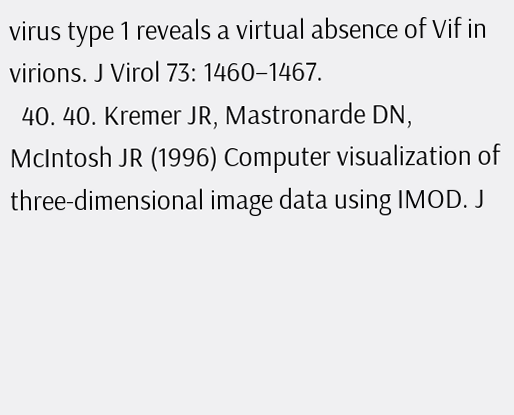virus type 1 reveals a virtual absence of Vif in virions. J Virol 73: 1460–1467.
  40. 40. Kremer JR, Mastronarde DN, McIntosh JR (1996) Computer visualization of three-dimensional image data using IMOD. J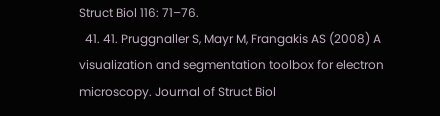Struct Biol 116: 71–76.
  41. 41. Pruggnaller S, Mayr M, Frangakis AS (2008) A visualization and segmentation toolbox for electron microscopy. Journal of Struct Biol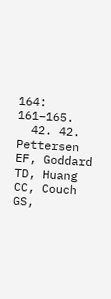164: 161–165.
  42. 42. Pettersen EF, Goddard TD, Huang CC, Couch GS,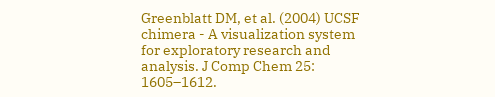Greenblatt DM, et al. (2004) UCSF chimera - A visualization system for exploratory research and analysis. J Comp Chem 25: 1605–1612.